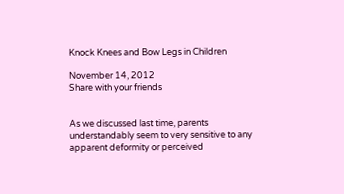Knock Knees and Bow Legs in Children

November 14, 2012
Share with your friends


As we discussed last time, parents understandably seem to very sensitive to any apparent deformity or perceived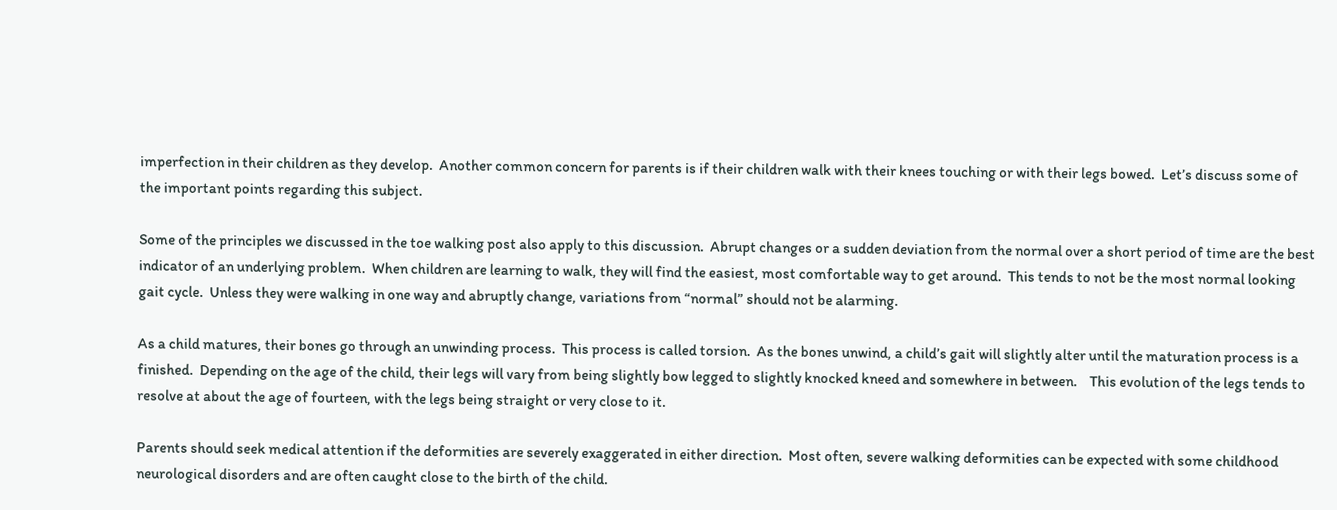imperfection in their children as they develop.  Another common concern for parents is if their children walk with their knees touching or with their legs bowed.  Let’s discuss some of the important points regarding this subject.

Some of the principles we discussed in the toe walking post also apply to this discussion.  Abrupt changes or a sudden deviation from the normal over a short period of time are the best indicator of an underlying problem.  When children are learning to walk, they will find the easiest, most comfortable way to get around.  This tends to not be the most normal looking gait cycle.  Unless they were walking in one way and abruptly change, variations from “normal” should not be alarming.

As a child matures, their bones go through an unwinding process.  This process is called torsion.  As the bones unwind, a child’s gait will slightly alter until the maturation process is a finished.  Depending on the age of the child, their legs will vary from being slightly bow legged to slightly knocked kneed and somewhere in between.    This evolution of the legs tends to resolve at about the age of fourteen, with the legs being straight or very close to it.

Parents should seek medical attention if the deformities are severely exaggerated in either direction.  Most often, severe walking deformities can be expected with some childhood neurological disorders and are often caught close to the birth of the child.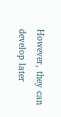However, they can develop later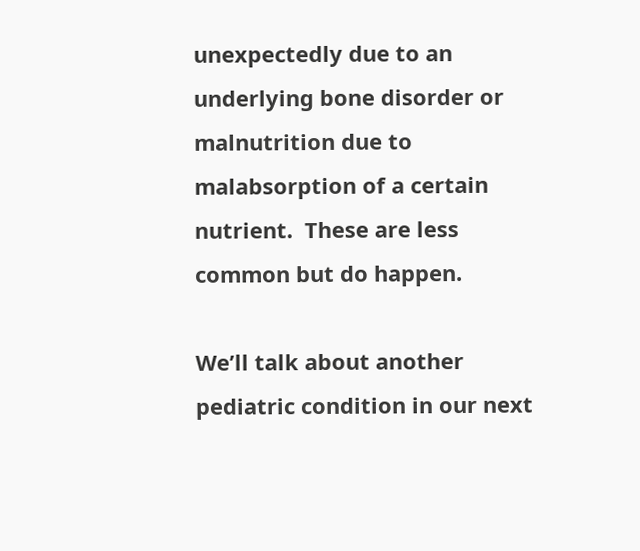unexpectedly due to an underlying bone disorder or malnutrition due to malabsorption of a certain nutrient.  These are less common but do happen.

We’ll talk about another pediatric condition in our next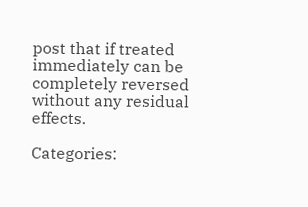post that if treated immediately can be completely reversed without any residual effects.

Categories: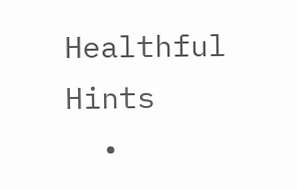Healthful Hints
  •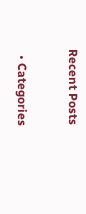Recent Posts

  • Categories